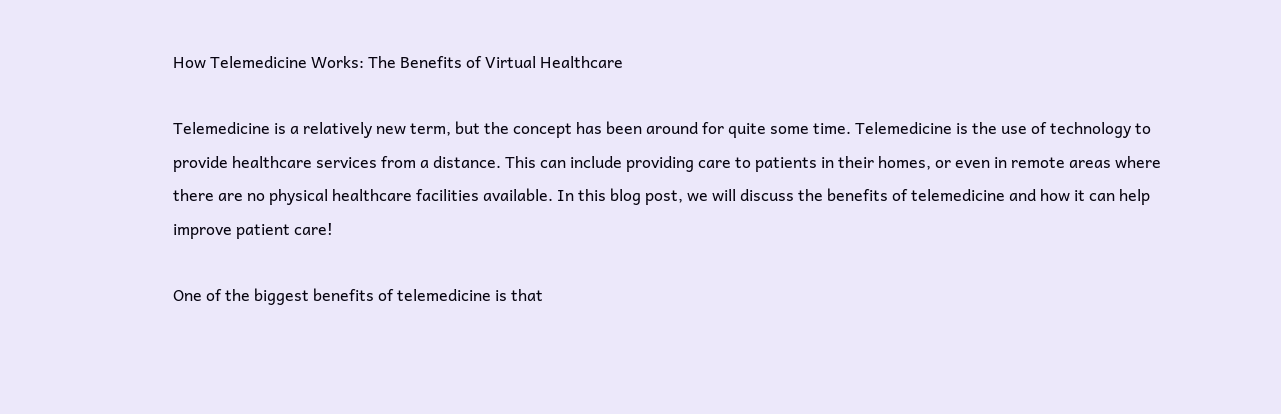How Telemedicine Works: The Benefits of Virtual Healthcare

Telemedicine is a relatively new term, but the concept has been around for quite some time. Telemedicine is the use of technology to provide healthcare services from a distance. This can include providing care to patients in their homes, or even in remote areas where there are no physical healthcare facilities available. In this blog post, we will discuss the benefits of telemedicine and how it can help improve patient care!

One of the biggest benefits of telemedicine is that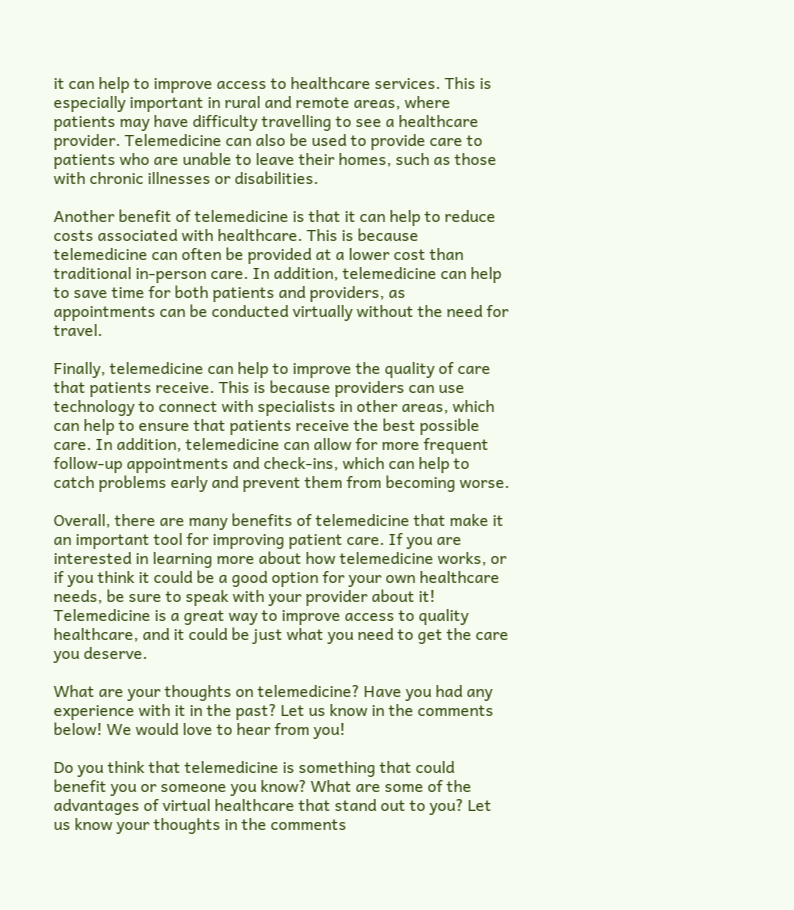it can help to improve access to healthcare services. This is especially important in rural and remote areas, where patients may have difficulty travelling to see a healthcare provider. Telemedicine can also be used to provide care to patients who are unable to leave their homes, such as those with chronic illnesses or disabilities.

Another benefit of telemedicine is that it can help to reduce costs associated with healthcare. This is because telemedicine can often be provided at a lower cost than traditional in-person care. In addition, telemedicine can help to save time for both patients and providers, as appointments can be conducted virtually without the need for travel.

Finally, telemedicine can help to improve the quality of care that patients receive. This is because providers can use technology to connect with specialists in other areas, which can help to ensure that patients receive the best possible care. In addition, telemedicine can allow for more frequent follow-up appointments and check-ins, which can help to catch problems early and prevent them from becoming worse.

Overall, there are many benefits of telemedicine that make it an important tool for improving patient care. If you are interested in learning more about how telemedicine works, or if you think it could be a good option for your own healthcare needs, be sure to speak with your provider about it! Telemedicine is a great way to improve access to quality healthcare, and it could be just what you need to get the care you deserve.

What are your thoughts on telemedicine? Have you had any experience with it in the past? Let us know in the comments below! We would love to hear from you!

Do you think that telemedicine is something that could benefit you or someone you know? What are some of the advantages of virtual healthcare that stand out to you? Let us know your thoughts in the comments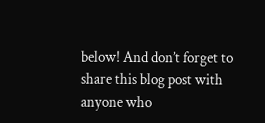below! And don’t forget to share this blog post with anyone who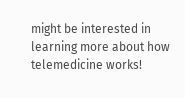might be interested in learning more about how telemedicine works!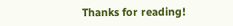Thanks for reading!